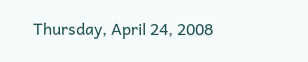Thursday, April 24, 2008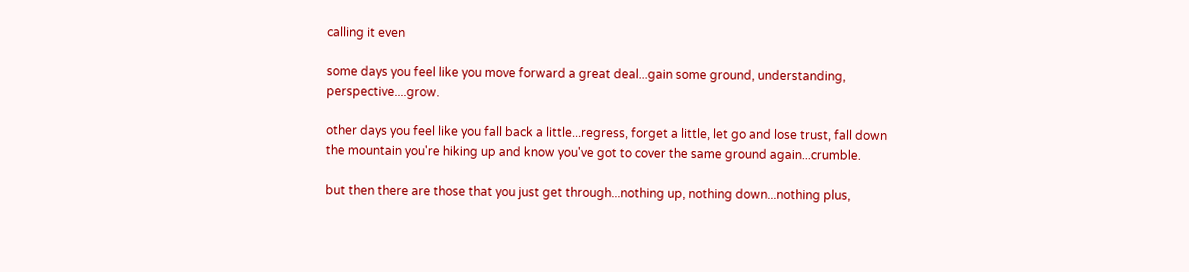calling it even

some days you feel like you move forward a great deal...gain some ground, understanding, perspective....grow.

other days you feel like you fall back a little...regress, forget a little, let go and lose trust, fall down the mountain you're hiking up and know you've got to cover the same ground again...crumble.

but then there are those that you just get through...nothing up, nothing down...nothing plus,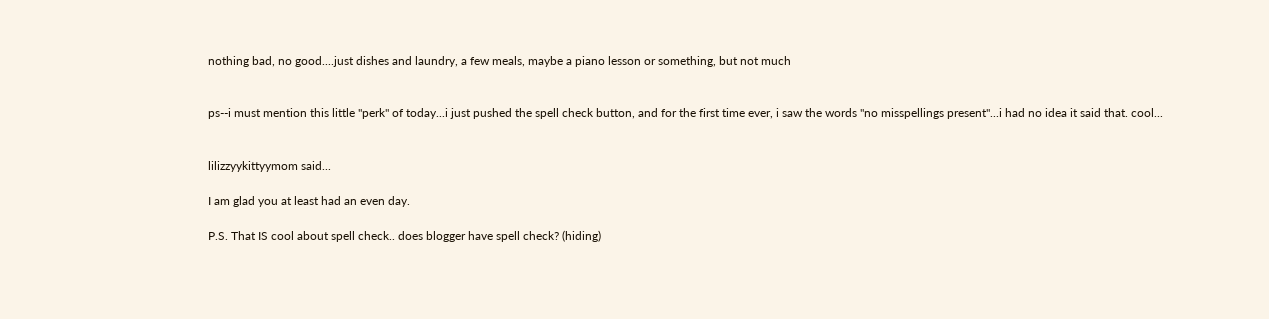nothing bad, no good....just dishes and laundry, a few meals, maybe a piano lesson or something, but not much


ps--i must mention this little "perk" of today...i just pushed the spell check button, and for the first time ever, i saw the words "no misspellings present"...i had no idea it said that. cool...


lilizzyykittyymom said...

I am glad you at least had an even day.

P.S. That IS cool about spell check.. does blogger have spell check? (hiding)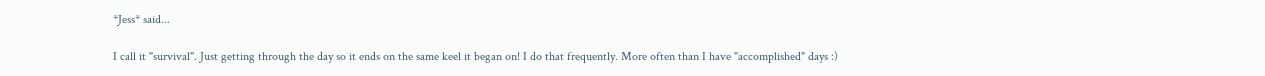*Jess* said...

I call it "survival". Just getting through the day so it ends on the same keel it began on! I do that frequently. More often than I have "accomplished" days :)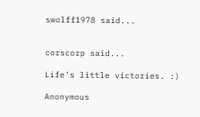swolff1978 said...


corscorp said...

Life's little victories. :)

Anonymous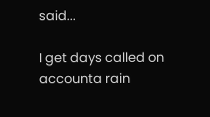said...

I get days called on accounta rain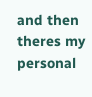and then theres my personal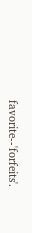favorite--'forfeits'.